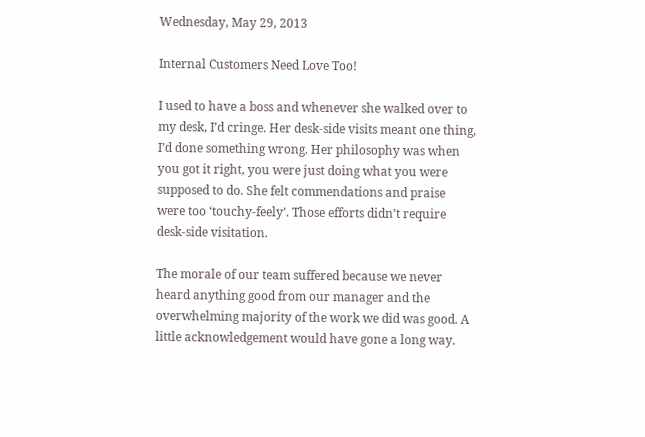Wednesday, May 29, 2013

Internal Customers Need Love Too!

I used to have a boss and whenever she walked over to my desk, I’d cringe. Her desk-side visits meant one thing, I’d done something wrong. Her philosophy was when you got it right, you were just doing what you were supposed to do. She felt commendations and praise were too ‘touchy-feely’. Those efforts didn’t require desk-side visitation.

The morale of our team suffered because we never heard anything good from our manager and the overwhelming majority of the work we did was good. A little acknowledgement would have gone a long way.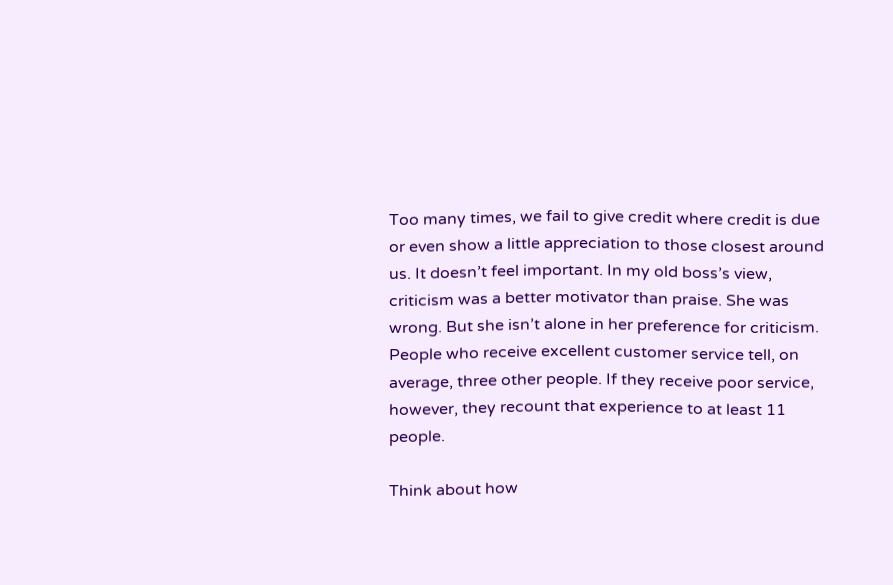Too many times, we fail to give credit where credit is due or even show a little appreciation to those closest around us. It doesn’t feel important. In my old boss’s view, criticism was a better motivator than praise. She was wrong. But she isn’t alone in her preference for criticism. People who receive excellent customer service tell, on average, three other people. If they receive poor service, however, they recount that experience to at least 11 people.

Think about how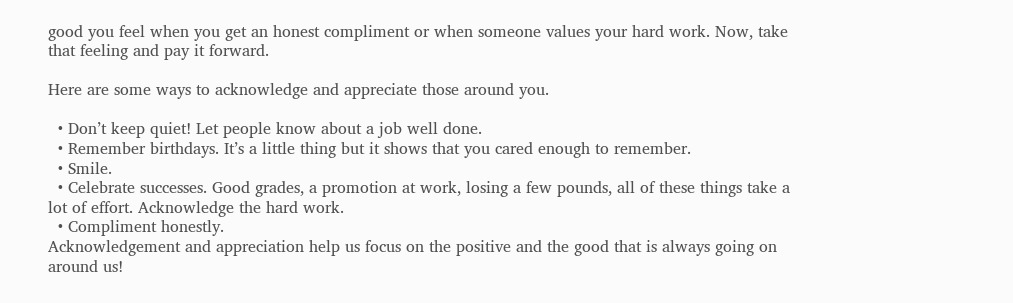good you feel when you get an honest compliment or when someone values your hard work. Now, take that feeling and pay it forward.

Here are some ways to acknowledge and appreciate those around you.

  • Don’t keep quiet! Let people know about a job well done.
  • Remember birthdays. It’s a little thing but it shows that you cared enough to remember.
  • Smile.
  • Celebrate successes. Good grades, a promotion at work, losing a few pounds, all of these things take a lot of effort. Acknowledge the hard work.
  • Compliment honestly.
Acknowledgement and appreciation help us focus on the positive and the good that is always going on around us!